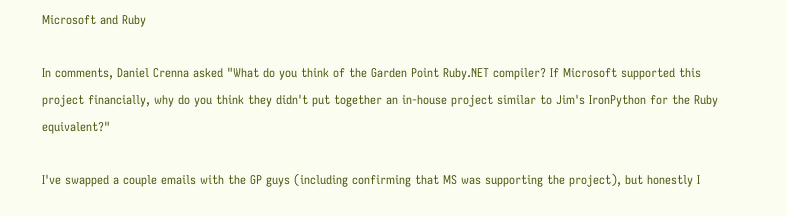Microsoft and Ruby

In comments, Daniel Crenna asked "What do you think of the Garden Point Ruby.NET compiler? If Microsoft supported this project financially, why do you think they didn't put together an in-house project similar to Jim's IronPython for the Ruby equivalent?"

I've swapped a couple emails with the GP guys (including confirming that MS was supporting the project), but honestly I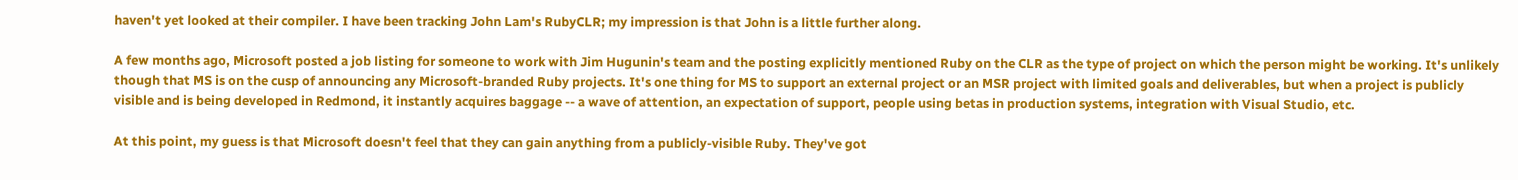haven't yet looked at their compiler. I have been tracking John Lam's RubyCLR; my impression is that John is a little further along.

A few months ago, Microsoft posted a job listing for someone to work with Jim Hugunin's team and the posting explicitly mentioned Ruby on the CLR as the type of project on which the person might be working. It's unlikely though that MS is on the cusp of announcing any Microsoft-branded Ruby projects. It's one thing for MS to support an external project or an MSR project with limited goals and deliverables, but when a project is publicly visible and is being developed in Redmond, it instantly acquires baggage -- a wave of attention, an expectation of support, people using betas in production systems, integration with Visual Studio, etc.

At this point, my guess is that Microsoft doesn't feel that they can gain anything from a publicly-visible Ruby. They've got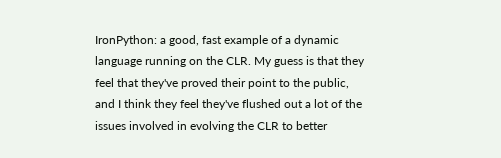IronPython: a good, fast example of a dynamic language running on the CLR. My guess is that they feel that they've proved their point to the public, and I think they feel they've flushed out a lot of the issues involved in evolving the CLR to better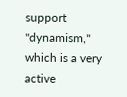support "dynamism," which is a very active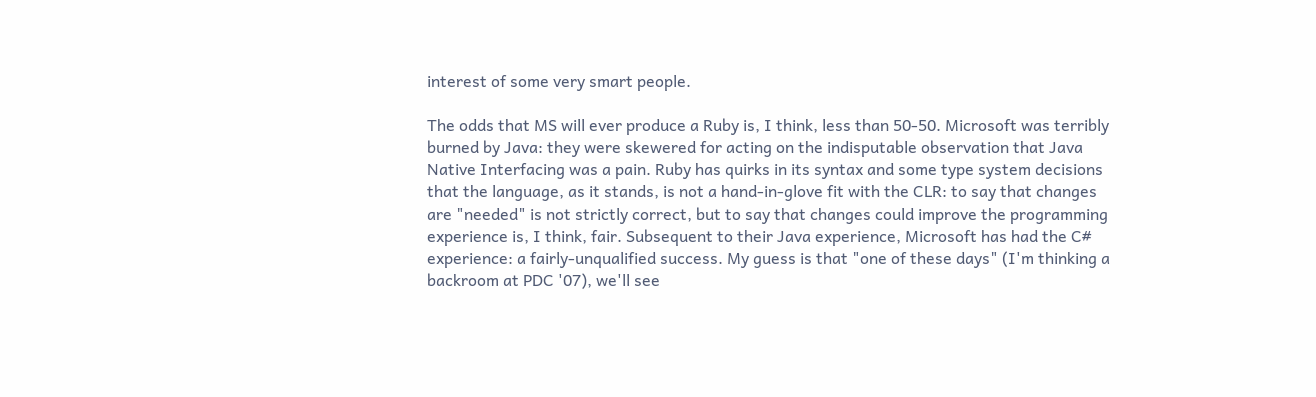interest of some very smart people.

The odds that MS will ever produce a Ruby is, I think, less than 50-50. Microsoft was terribly burned by Java: they were skewered for acting on the indisputable observation that Java Native Interfacing was a pain. Ruby has quirks in its syntax and some type system decisions that the language, as it stands, is not a hand-in-glove fit with the CLR: to say that changes are "needed" is not strictly correct, but to say that changes could improve the programming experience is, I think, fair. Subsequent to their Java experience, Microsoft has had the C# experience: a fairly-unqualified success. My guess is that "one of these days" (I'm thinking a backroom at PDC '07), we'll see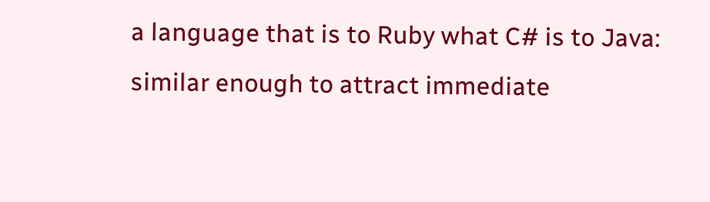a language that is to Ruby what C# is to Java: similar enough to attract immediate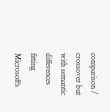comparison / crossover but with semantic differences fitting Microsoft's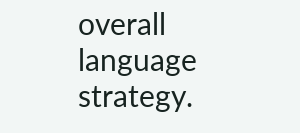overall language strategy.